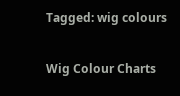Tagged: wig colours

Wig Colour Charts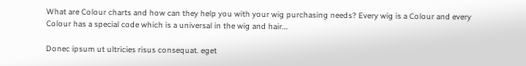What are Colour charts and how can they help you with your wig purchasing needs? Every wig is a Colour and every Colour has a special code which is a universal in the wig and hair...

Donec ipsum ut ultricies risus consequat. eget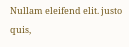Nullam eleifend elit. justo quis,